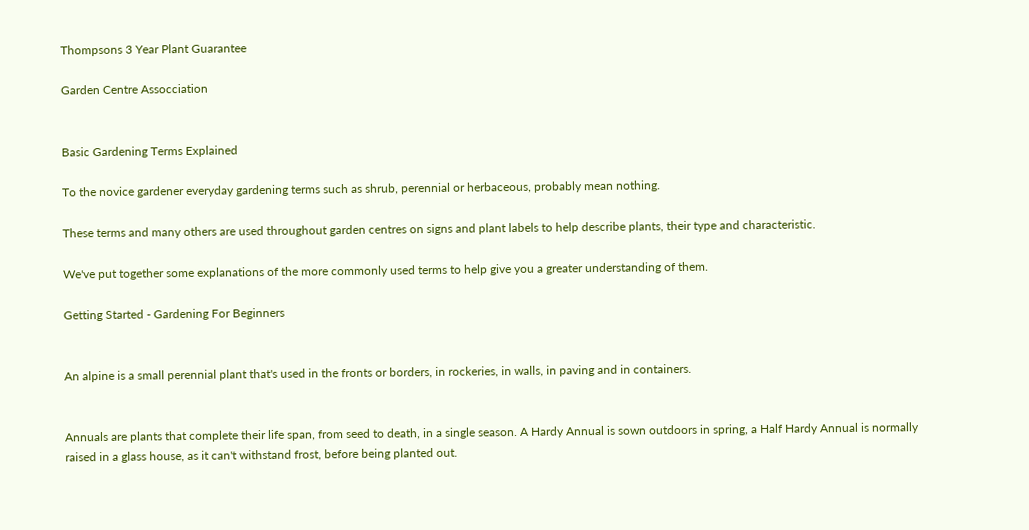Thompsons 3 Year Plant Guarantee

Garden Centre Assocciation


Basic Gardening Terms Explained

To the novice gardener everyday gardening terms such as shrub, perennial or herbaceous, probably mean nothing.

These terms and many others are used throughout garden centres on signs and plant labels to help describe plants, their type and characteristic.

We've put together some explanations of the more commonly used terms to help give you a greater understanding of them.

Getting Started - Gardening For Beginners


An alpine is a small perennial plant that's used in the fronts or borders, in rockeries, in walls, in paving and in containers.


Annuals are plants that complete their life span, from seed to death, in a single season. A Hardy Annual is sown outdoors in spring, a Half Hardy Annual is normally raised in a glass house, as it can't withstand frost, before being planted out.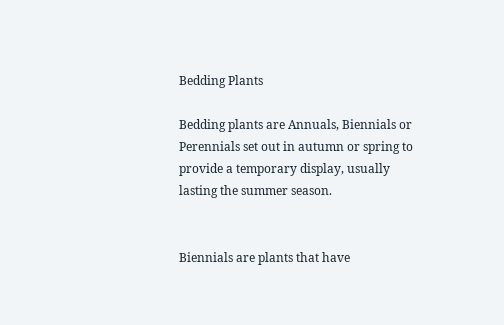Bedding Plants

Bedding plants are Annuals, Biennials or Perennials set out in autumn or spring to provide a temporary display, usually lasting the summer season.


Biennials are plants that have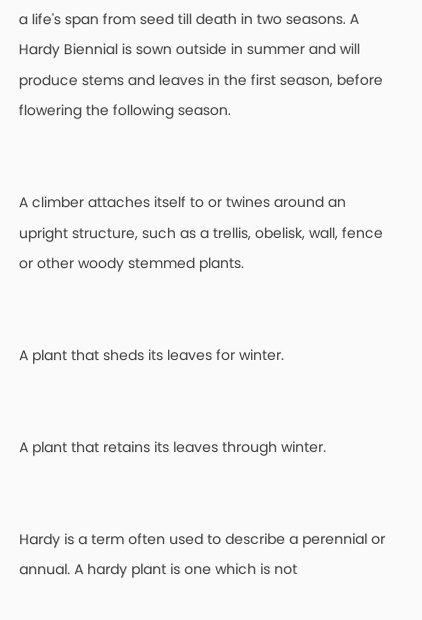a life's span from seed till death in two seasons. A Hardy Biennial is sown outside in summer and will produce stems and leaves in the first season, before flowering the following season.


A climber attaches itself to or twines around an upright structure, such as a trellis, obelisk, wall, fence or other woody stemmed plants.


A plant that sheds its leaves for winter.


A plant that retains its leaves through winter.


Hardy is a term often used to describe a perennial or annual. A hardy plant is one which is not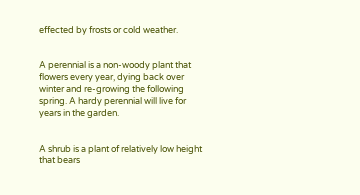effected by frosts or cold weather.


A perennial is a non-woody plant that flowers every year, dying back over winter and re-growing the following spring. A hardy perennial will live for years in the garden.


A shrub is a plant of relatively low height that bears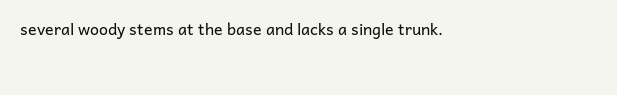several woody stems at the base and lacks a single trunk.